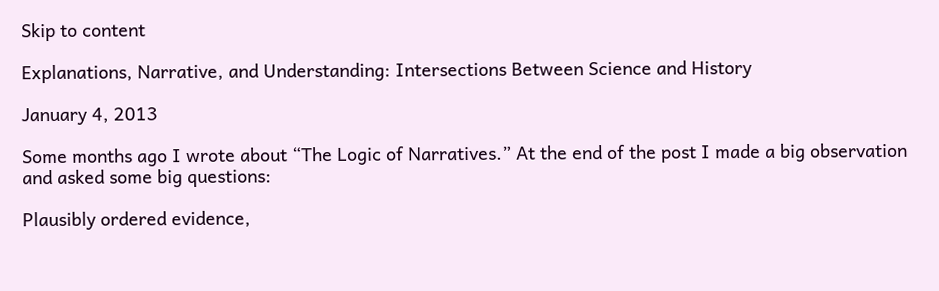Skip to content

Explanations, Narrative, and Understanding: Intersections Between Science and History

January 4, 2013

Some months ago I wrote about “The Logic of Narratives.” At the end of the post I made a big observation and asked some big questions:

Plausibly ordered evidence,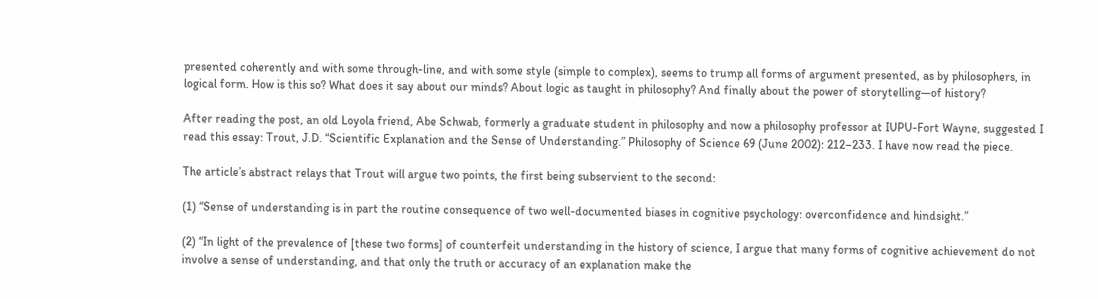presented coherently and with some through-line, and with some style (simple to complex), seems to trump all forms of argument presented, as by philosophers, in logical form. How is this so? What does it say about our minds? About logic as taught in philosophy? And finally about the power of storytelling—of history?

After reading the post, an old Loyola friend, Abe Schwab, formerly a graduate student in philosophy and now a philosophy professor at IUPU-Fort Wayne, suggested I read this essay: Trout, J.D. “Scientific Explanation and the Sense of Understanding.” Philosophy of Science 69 (June 2002): 212–233. I have now read the piece.

The article’s abstract relays that Trout will argue two points, the first being subservient to the second:

(1) “Sense of understanding is in part the routine consequence of two well-documented biases in cognitive psychology: overconfidence and hindsight.”

(2) “In light of the prevalence of [these two forms] of counterfeit understanding in the history of science, I argue that many forms of cognitive achievement do not involve a sense of understanding, and that only the truth or accuracy of an explanation make the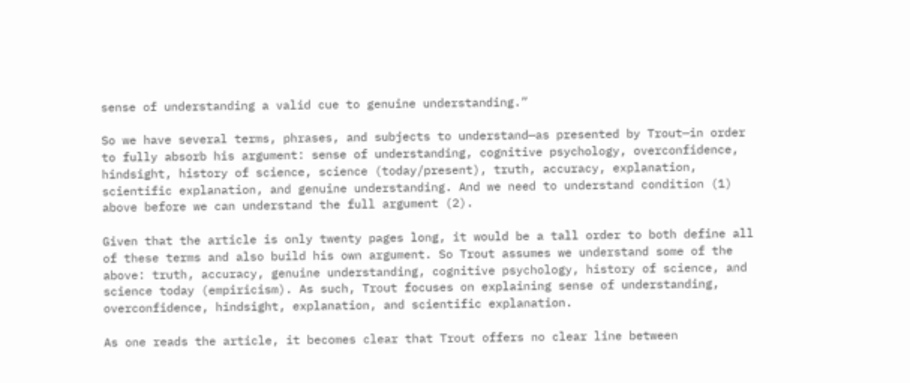sense of understanding a valid cue to genuine understanding.”

So we have several terms, phrases, and subjects to understand—as presented by Trout—in order to fully absorb his argument: sense of understanding, cognitive psychology, overconfidence, hindsight, history of science, science (today/present), truth, accuracy, explanation, scientific explanation, and genuine understanding. And we need to understand condition (1) above before we can understand the full argument (2).

Given that the article is only twenty pages long, it would be a tall order to both define all of these terms and also build his own argument. So Trout assumes we understand some of the above: truth, accuracy, genuine understanding, cognitive psychology, history of science, and science today (empiricism). As such, Trout focuses on explaining sense of understanding, overconfidence, hindsight, explanation, and scientific explanation.

As one reads the article, it becomes clear that Trout offers no clear line between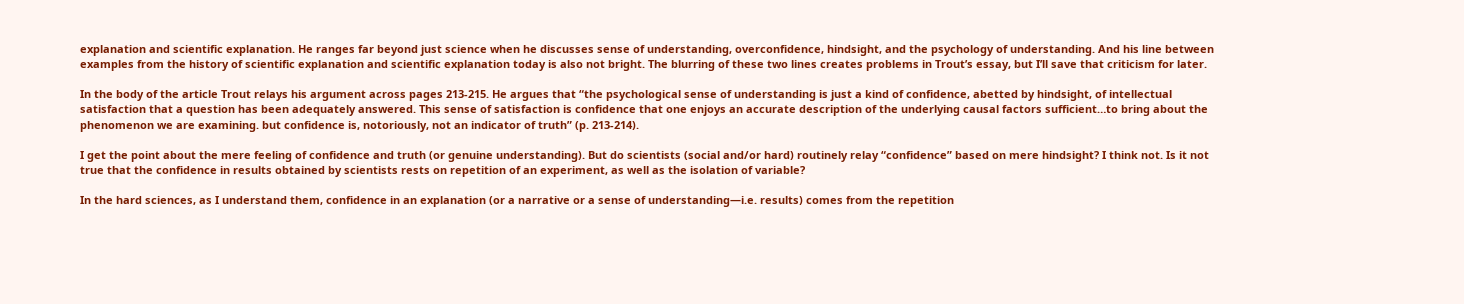explanation and scientific explanation. He ranges far beyond just science when he discusses sense of understanding, overconfidence, hindsight, and the psychology of understanding. And his line between examples from the history of scientific explanation and scientific explanation today is also not bright. The blurring of these two lines creates problems in Trout’s essay, but I’ll save that criticism for later.

In the body of the article Trout relays his argument across pages 213-215. He argues that “the psychological sense of understanding is just a kind of confidence, abetted by hindsight, of intellectual satisfaction that a question has been adequately answered. This sense of satisfaction is confidence that one enjoys an accurate description of the underlying causal factors sufficient…to bring about the phenomenon we are examining. but confidence is, notoriously, not an indicator of truth” (p. 213-214).

I get the point about the mere feeling of confidence and truth (or genuine understanding). But do scientists (social and/or hard) routinely relay “confidence” based on mere hindsight? I think not. Is it not true that the confidence in results obtained by scientists rests on repetition of an experiment, as well as the isolation of variable?

In the hard sciences, as I understand them, confidence in an explanation (or a narrative or a sense of understanding—i.e. results) comes from the repetition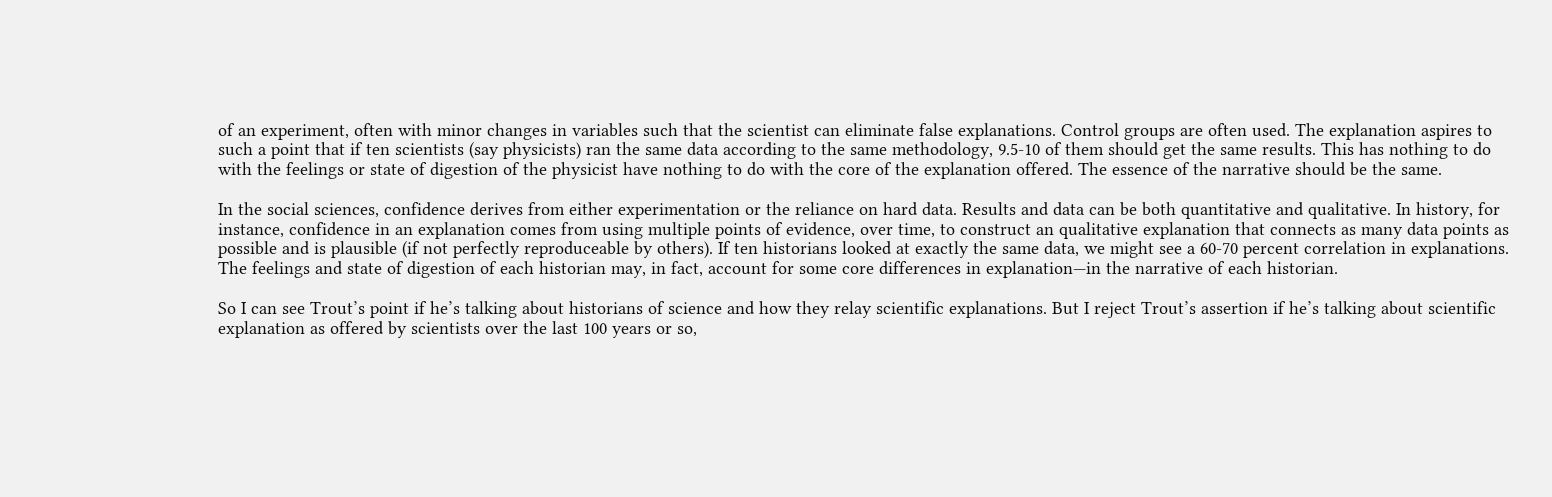of an experiment, often with minor changes in variables such that the scientist can eliminate false explanations. Control groups are often used. The explanation aspires to such a point that if ten scientists (say physicists) ran the same data according to the same methodology, 9.5-10 of them should get the same results. This has nothing to do with the feelings or state of digestion of the physicist have nothing to do with the core of the explanation offered. The essence of the narrative should be the same.

In the social sciences, confidence derives from either experimentation or the reliance on hard data. Results and data can be both quantitative and qualitative. In history, for instance, confidence in an explanation comes from using multiple points of evidence, over time, to construct an qualitative explanation that connects as many data points as possible and is plausible (if not perfectly reproduceable by others). If ten historians looked at exactly the same data, we might see a 60-70 percent correlation in explanations. The feelings and state of digestion of each historian may, in fact, account for some core differences in explanation—in the narrative of each historian.

So I can see Trout’s point if he’s talking about historians of science and how they relay scientific explanations. But I reject Trout’s assertion if he’s talking about scientific explanation as offered by scientists over the last 100 years or so,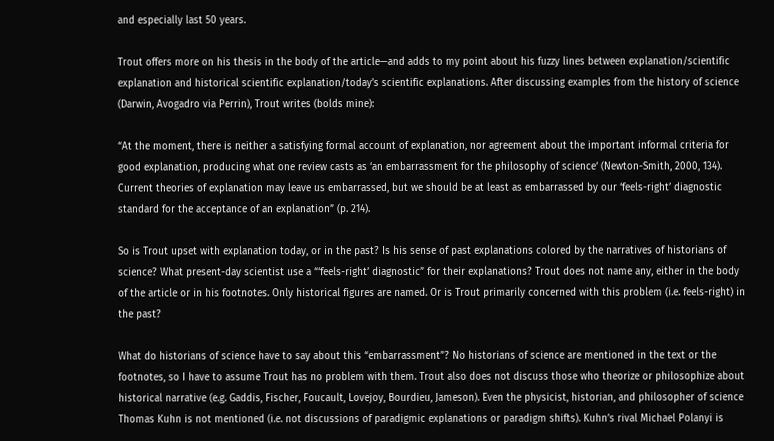and especially last 50 years.

Trout offers more on his thesis in the body of the article—and adds to my point about his fuzzy lines between explanation/scientific explanation and historical scientific explanation/today’s scientific explanations. After discussing examples from the history of science (Darwin, Avogadro via Perrin), Trout writes (bolds mine):

“At the moment, there is neither a satisfying formal account of explanation, nor agreement about the important informal criteria for good explanation, producing what one review casts as ‘an embarrassment for the philosophy of science‘ (Newton-Smith, 2000, 134). Current theories of explanation may leave us embarrassed, but we should be at least as embarrassed by our ‘feels-right’ diagnostic standard for the acceptance of an explanation” (p. 214).

So is Trout upset with explanation today, or in the past? Is his sense of past explanations colored by the narratives of historians of science? What present-day scientist use a “‘feels-right’ diagnostic” for their explanations? Trout does not name any, either in the body of the article or in his footnotes. Only historical figures are named. Or is Trout primarily concerned with this problem (i.e. feels-right) in the past?

What do historians of science have to say about this “embarrassment”? No historians of science are mentioned in the text or the footnotes, so I have to assume Trout has no problem with them. Trout also does not discuss those who theorize or philosophize about historical narrative (e.g. Gaddis, Fischer, Foucault, Lovejoy, Bourdieu, Jameson). Even the physicist, historian, and philosopher of science Thomas Kuhn is not mentioned (i.e. not discussions of paradigmic explanations or paradigm shifts). Kuhn’s rival Michael Polanyi is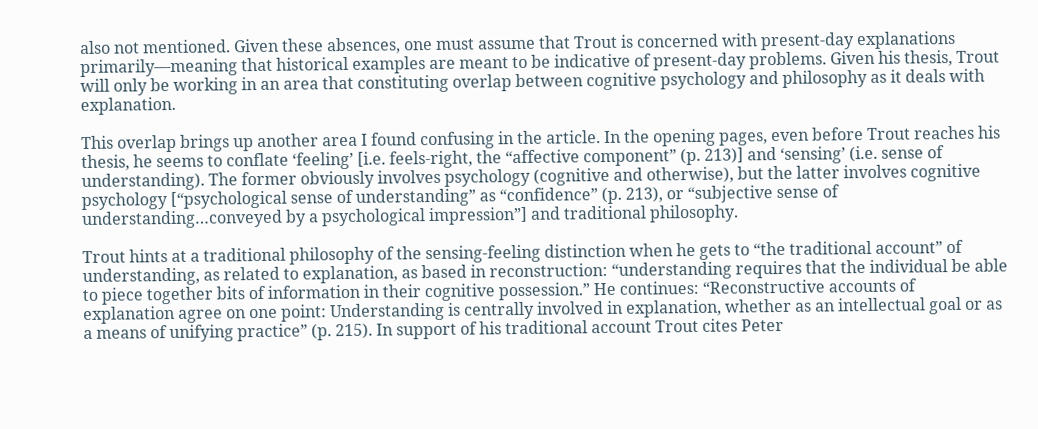also not mentioned. Given these absences, one must assume that Trout is concerned with present-day explanations primarily—meaning that historical examples are meant to be indicative of present-day problems. Given his thesis, Trout will only be working in an area that constituting overlap between cognitive psychology and philosophy as it deals with explanation.

This overlap brings up another area I found confusing in the article. In the opening pages, even before Trout reaches his thesis, he seems to conflate ‘feeling’ [i.e. feels-right, the “affective component” (p. 213)] and ‘sensing’ (i.e. sense of understanding). The former obviously involves psychology (cognitive and otherwise), but the latter involves cognitive psychology [“psychological sense of understanding” as “confidence” (p. 213), or “subjective sense of understanding…conveyed by a psychological impression”] and traditional philosophy.

Trout hints at a traditional philosophy of the sensing-feeling distinction when he gets to “the traditional account” of understanding, as related to explanation, as based in reconstruction: “understanding requires that the individual be able to piece together bits of information in their cognitive possession.” He continues: “Reconstructive accounts of explanation agree on one point: Understanding is centrally involved in explanation, whether as an intellectual goal or as a means of unifying practice” (p. 215). In support of his traditional account Trout cites Peter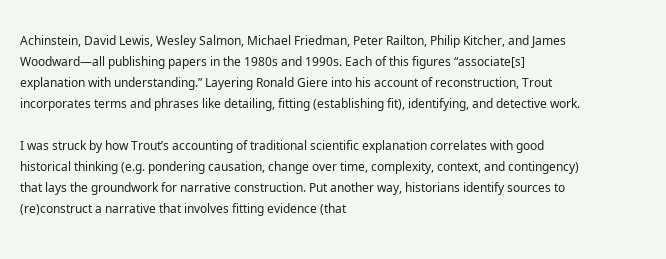Achinstein, David Lewis, Wesley Salmon, Michael Friedman, Peter Railton, Philip Kitcher, and James Woodward—all publishing papers in the 1980s and 1990s. Each of this figures “associate[s] explanation with understanding.” Layering Ronald Giere into his account of reconstruction, Trout incorporates terms and phrases like detailing, fitting (establishing fit), identifying, and detective work.

I was struck by how Trout’s accounting of traditional scientific explanation correlates with good historical thinking (e.g. pondering causation, change over time, complexity, context, and contingency) that lays the groundwork for narrative construction. Put another way, historians identify sources to (re)construct a narrative that involves fitting evidence (that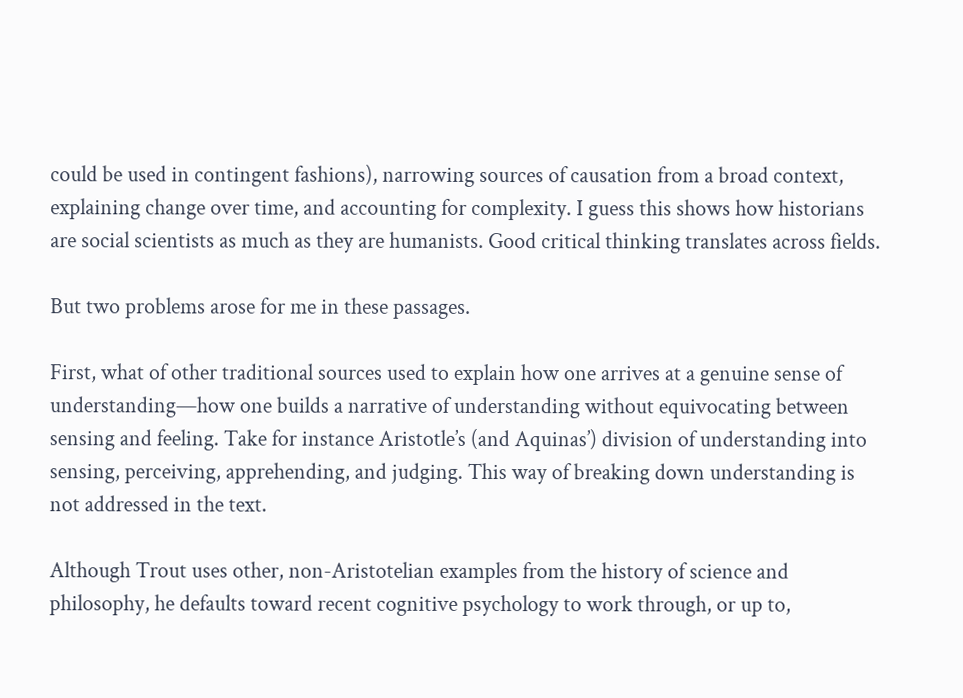could be used in contingent fashions), narrowing sources of causation from a broad context, explaining change over time, and accounting for complexity. I guess this shows how historians are social scientists as much as they are humanists. Good critical thinking translates across fields.

But two problems arose for me in these passages.

First, what of other traditional sources used to explain how one arrives at a genuine sense of understanding—how one builds a narrative of understanding without equivocating between sensing and feeling. Take for instance Aristotle’s (and Aquinas’) division of understanding into sensing, perceiving, apprehending, and judging. This way of breaking down understanding is not addressed in the text.

Although Trout uses other, non-Aristotelian examples from the history of science and philosophy, he defaults toward recent cognitive psychology to work through, or up to,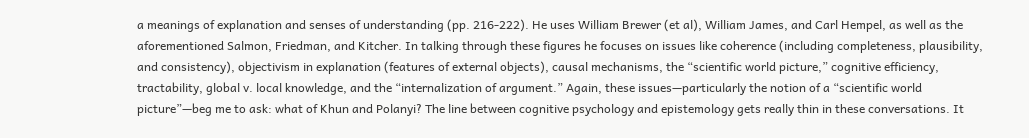a meanings of explanation and senses of understanding (pp. 216-222). He uses William Brewer (et al), William James, and Carl Hempel, as well as the aforementioned Salmon, Friedman, and Kitcher. In talking through these figures he focuses on issues like coherence (including completeness, plausibility, and consistency), objectivism in explanation (features of external objects), causal mechanisms, the “scientific world picture,” cognitive efficiency, tractability, global v. local knowledge, and the “internalization of argument.” Again, these issues—particularly the notion of a “scientific world picture”—beg me to ask: what of Khun and Polanyi? The line between cognitive psychology and epistemology gets really thin in these conversations. It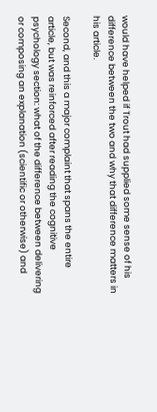would have helped if Trout had supplied some sense of his difference between the two and why that difference matters in his article.

Second, and this a major complaint that spans the entire article, but was reinforced after reading the cognitive psychology section: what of the difference between delivering or composing an explanation (scientific or otherwise) and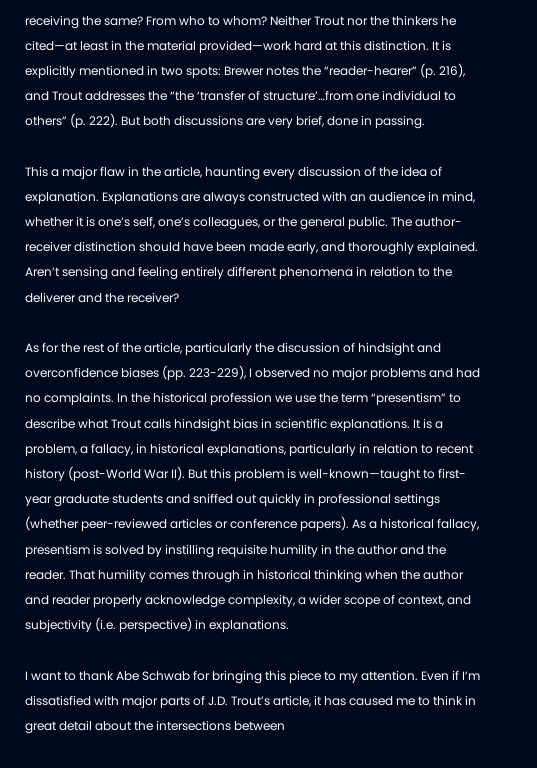receiving the same? From who to whom? Neither Trout nor the thinkers he cited—at least in the material provided—work hard at this distinction. It is explicitly mentioned in two spots: Brewer notes the “reader-hearer” (p. 216), and Trout addresses the “the ‘transfer of structure’…from one individual to others” (p. 222). But both discussions are very brief, done in passing.

This a major flaw in the article, haunting every discussion of the idea of explanation. Explanations are always constructed with an audience in mind, whether it is one’s self, one’s colleagues, or the general public. The author-receiver distinction should have been made early, and thoroughly explained. Aren’t sensing and feeling entirely different phenomena in relation to the deliverer and the receiver?

As for the rest of the article, particularly the discussion of hindsight and overconfidence biases (pp. 223-229), I observed no major problems and had no complaints. In the historical profession we use the term “presentism” to describe what Trout calls hindsight bias in scientific explanations. It is a problem, a fallacy, in historical explanations, particularly in relation to recent history (post-World War II). But this problem is well-known—taught to first-year graduate students and sniffed out quickly in professional settings (whether peer-reviewed articles or conference papers). As a historical fallacy, presentism is solved by instilling requisite humility in the author and the reader. That humility comes through in historical thinking when the author and reader properly acknowledge complexity, a wider scope of context, and subjectivity (i.e. perspective) in explanations.

I want to thank Abe Schwab for bringing this piece to my attention. Even if I’m dissatisfied with major parts of J.D. Trout’s article, it has caused me to think in great detail about the intersections between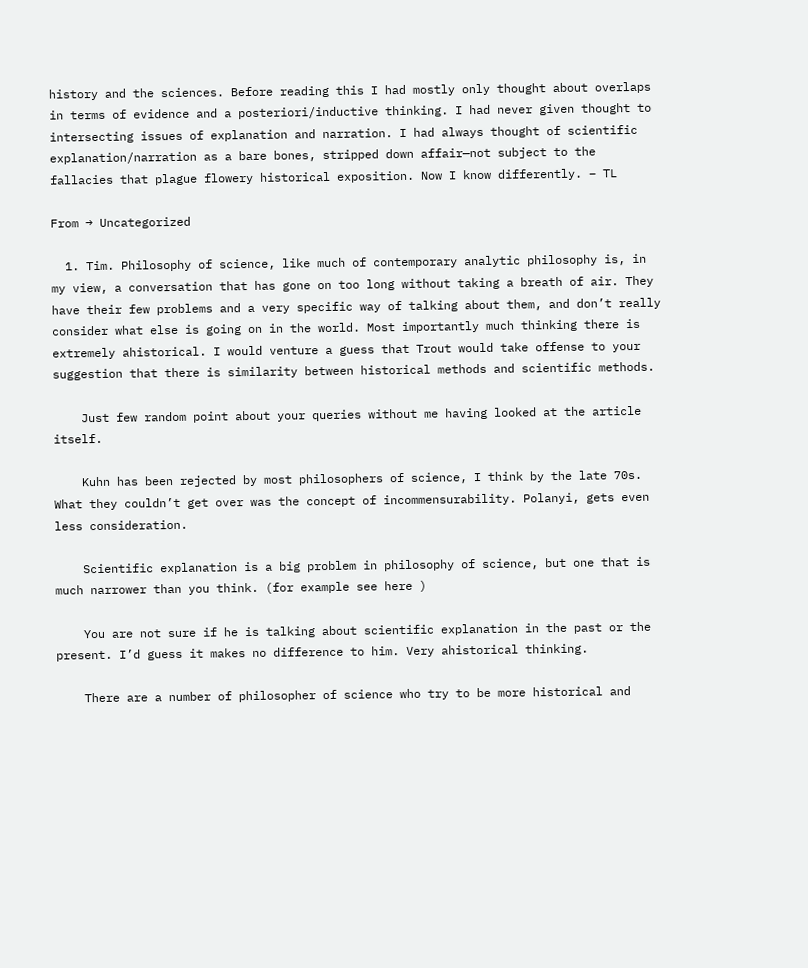history and the sciences. Before reading this I had mostly only thought about overlaps in terms of evidence and a posteriori/inductive thinking. I had never given thought to intersecting issues of explanation and narration. I had always thought of scientific explanation/narration as a bare bones, stripped down affair—not subject to the fallacies that plague flowery historical exposition. Now I know differently. – TL

From → Uncategorized

  1. Tim. Philosophy of science, like much of contemporary analytic philosophy is, in my view, a conversation that has gone on too long without taking a breath of air. They have their few problems and a very specific way of talking about them, and don’t really consider what else is going on in the world. Most importantly much thinking there is extremely ahistorical. I would venture a guess that Trout would take offense to your suggestion that there is similarity between historical methods and scientific methods.

    Just few random point about your queries without me having looked at the article itself.

    Kuhn has been rejected by most philosophers of science, I think by the late 70s. What they couldn’t get over was the concept of incommensurability. Polanyi, gets even less consideration.

    Scientific explanation is a big problem in philosophy of science, but one that is much narrower than you think. (for example see here )

    You are not sure if he is talking about scientific explanation in the past or the present. I’d guess it makes no difference to him. Very ahistorical thinking.

    There are a number of philosopher of science who try to be more historical and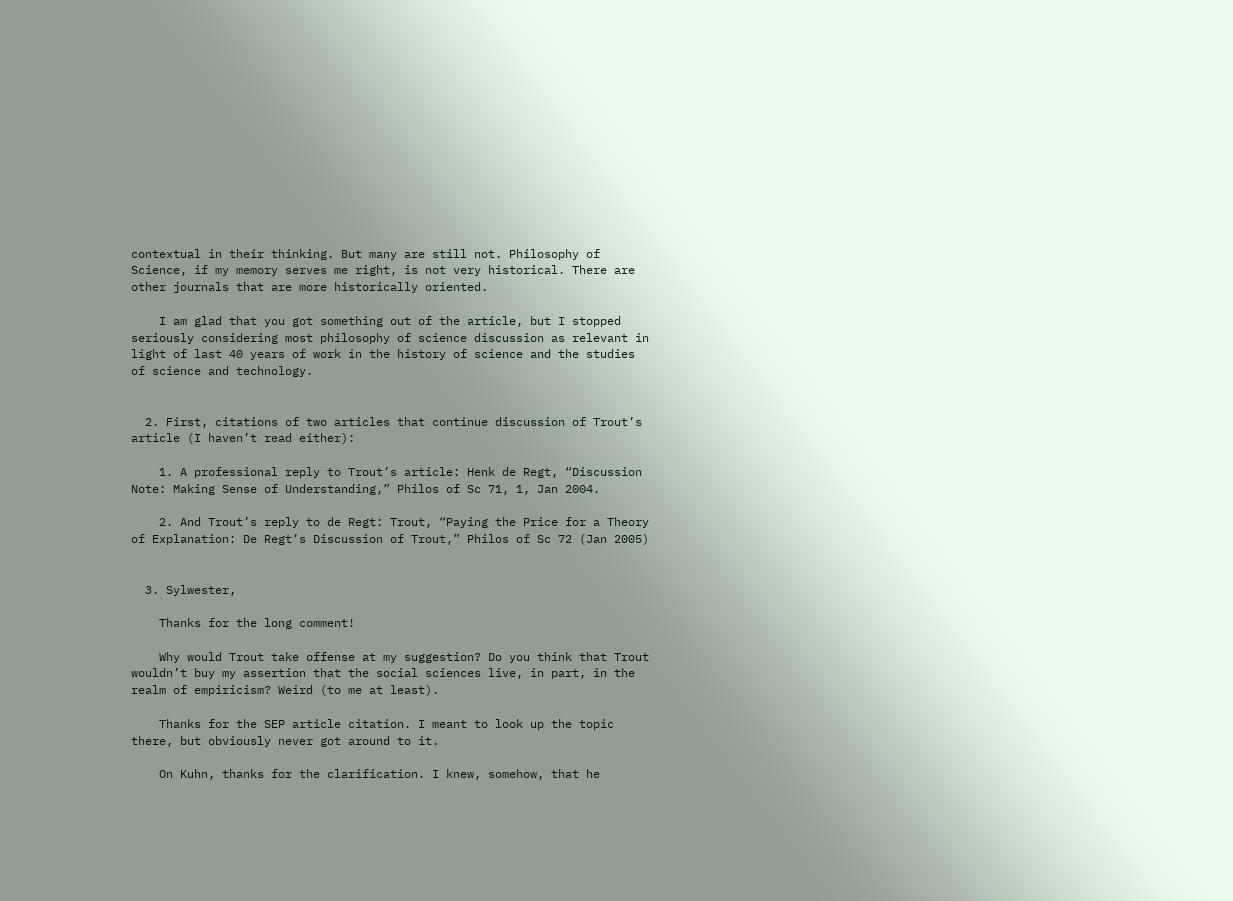contextual in their thinking. But many are still not. Philosophy of Science, if my memory serves me right, is not very historical. There are other journals that are more historically oriented.

    I am glad that you got something out of the article, but I stopped seriously considering most philosophy of science discussion as relevant in light of last 40 years of work in the history of science and the studies of science and technology.


  2. First, citations of two articles that continue discussion of Trout’s article (I haven’t read either):

    1. A professional reply to Trout’s article: Henk de Regt, “Discussion Note: Making Sense of Understanding,” Philos of Sc 71, 1, Jan 2004.

    2. And Trout’s reply to de Regt: Trout, “Paying the Price for a Theory of Explanation: De Regt’s Discussion of Trout,” Philos of Sc 72 (Jan 2005)


  3. Sylwester,

    Thanks for the long comment!

    Why would Trout take offense at my suggestion? Do you think that Trout wouldn’t buy my assertion that the social sciences live, in part, in the realm of empiricism? Weird (to me at least).

    Thanks for the SEP article citation. I meant to look up the topic there, but obviously never got around to it.

    On Kuhn, thanks for the clarification. I knew, somehow, that he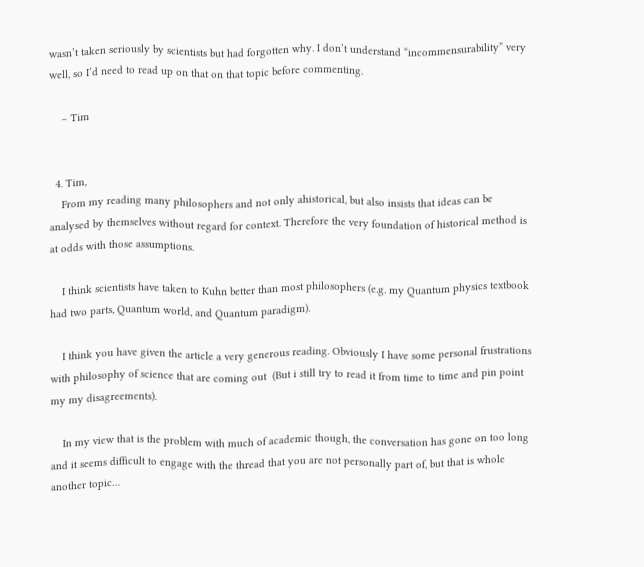wasn’t taken seriously by scientists but had forgotten why. I don’t understand “incommensurability” very well, so I’d need to read up on that on that topic before commenting.

    – Tim


  4. Tim,
    From my reading many philosophers and not only ahistorical, but also insists that ideas can be analysed by themselves without regard for context. Therefore the very foundation of historical method is at odds with those assumptions.

    I think scientists have taken to Kuhn better than most philosophers (e.g. my Quantum physics textbook had two parts, Quantum world, and Quantum paradigm).

    I think you have given the article a very generous reading. Obviously I have some personal frustrations with philosophy of science that are coming out  (But i still try to read it from time to time and pin point my my disagreements).

    In my view that is the problem with much of academic though, the conversation has gone on too long and it seems difficult to engage with the thread that you are not personally part of, but that is whole another topic…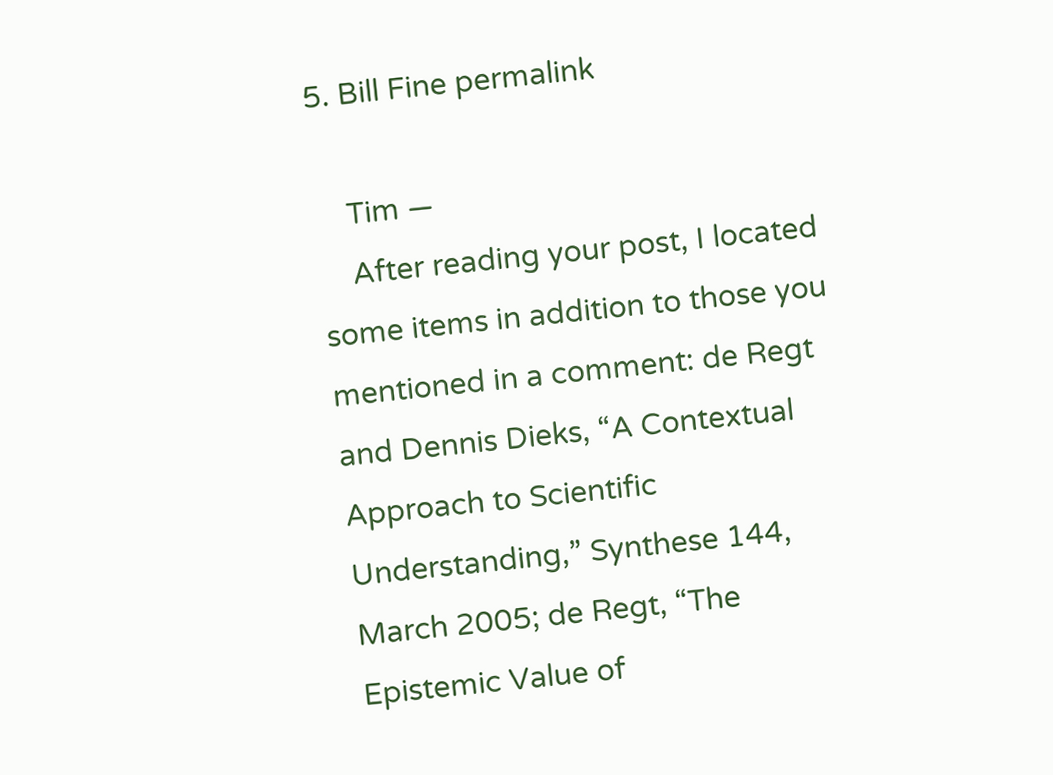5. Bill Fine permalink

    Tim —
    After reading your post, I located some items in addition to those you mentioned in a comment: de Regt and Dennis Dieks, “A Contextual Approach to Scientific Understanding,” Synthese 144, March 2005; de Regt, “The Epistemic Value of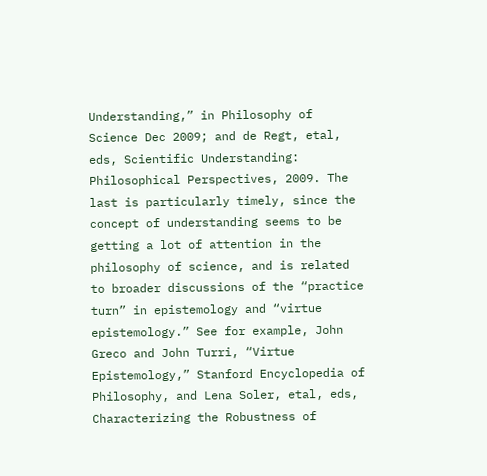Understanding,” in Philosophy of Science Dec 2009; and de Regt, etal, eds, Scientific Understanding: Philosophical Perspectives, 2009. The last is particularly timely, since the concept of understanding seems to be getting a lot of attention in the philosophy of science, and is related to broader discussions of the “practice turn” in epistemology and “virtue epistemology.” See for example, John Greco and John Turri, “Virtue Epistemology,” Stanford Encyclopedia of Philosophy, and Lena Soler, etal, eds, Characterizing the Robustness of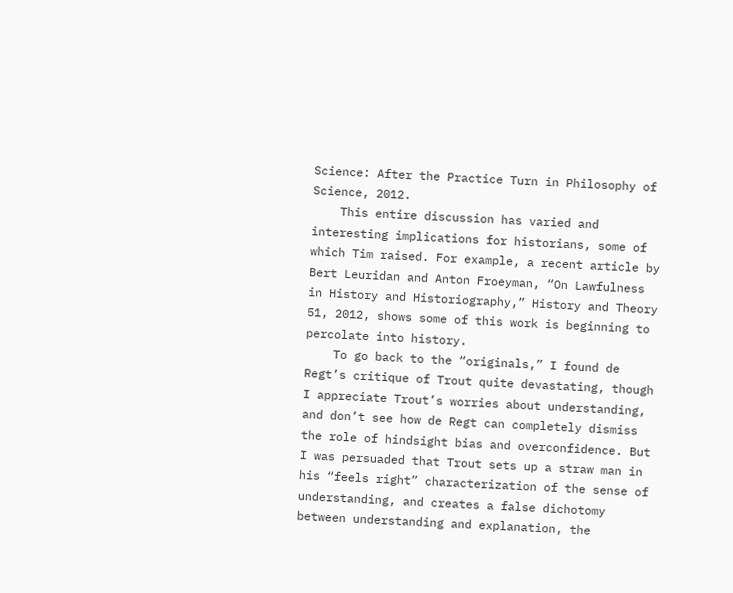Science: After the Practice Turn in Philosophy of Science, 2012.
    This entire discussion has varied and interesting implications for historians, some of which Tim raised. For example, a recent article by Bert Leuridan and Anton Froeyman, “On Lawfulness in History and Historiography,” History and Theory 51, 2012, shows some of this work is beginning to percolate into history.
    To go back to the “originals,” I found de Regt’s critique of Trout quite devastating, though I appreciate Trout’s worries about understanding, and don’t see how de Regt can completely dismiss the role of hindsight bias and overconfidence. But I was persuaded that Trout sets up a straw man in his “feels right” characterization of the sense of understanding, and creates a false dichotomy between understanding and explanation, the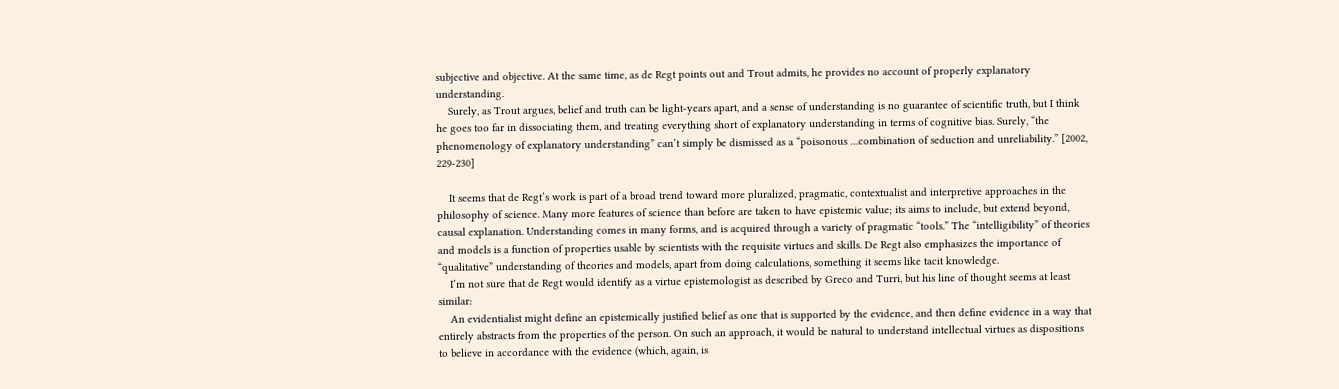subjective and objective. At the same time, as de Regt points out and Trout admits, he provides no account of properly explanatory understanding.
    Surely, as Trout argues, belief and truth can be light-years apart, and a sense of understanding is no guarantee of scientific truth, but I think he goes too far in dissociating them, and treating everything short of explanatory understanding in terms of cognitive bias. Surely, “the phenomenology of explanatory understanding” can’t simply be dismissed as a “poisonous …combination of seduction and unreliability.” [2002, 229-230]

    It seems that de Regt’s work is part of a broad trend toward more pluralized, pragmatic, contextualist and interpretive approaches in the philosophy of science. Many more features of science than before are taken to have epistemic value; its aims to include, but extend beyond, causal explanation. Understanding comes in many forms, and is acquired through a variety of pragmatic “tools.” The “intelligibility” of theories and models is a function of properties usable by scientists with the requisite virtues and skills. De Regt also emphasizes the importance of “qualitative” understanding of theories and models, apart from doing calculations, something it seems like tacit knowledge.
    I’m not sure that de Regt would identify as a virtue epistemologist as described by Greco and Turri, but his line of thought seems at least similar:
    An evidentialist might define an epistemically justified belief as one that is supported by the evidence, and then define evidence in a way that entirely abstracts from the properties of the person. On such an approach, it would be natural to understand intellectual virtues as dispositions to believe in accordance with the evidence (which, again, is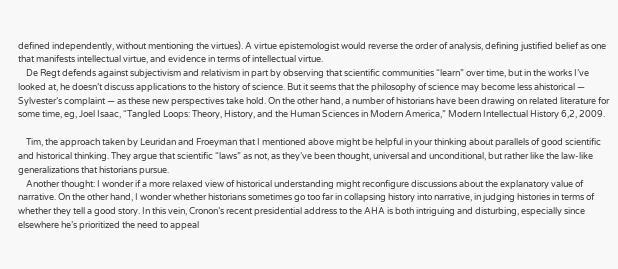defined independently, without mentioning the virtues). A virtue epistemologist would reverse the order of analysis, defining justified belief as one that manifests intellectual virtue, and evidence in terms of intellectual virtue.
    De Regt defends against subjectivism and relativism in part by observing that scientific communities “learn” over time, but in the works I’ve looked at, he doesn’t discuss applications to the history of science. But it seems that the philosophy of science may become less ahistorical — Sylvester’s complaint — as these new perspectives take hold. On the other hand, a number of historians have been drawing on related literature for some time, eg, Joel Isaac, “Tangled Loops: Theory, History, and the Human Sciences in Modern America,” Modern Intellectual History 6,2, 2009.

    Tim, the approach taken by Leuridan and Froeyman that I mentioned above might be helpful in your thinking about parallels of good scientific and historical thinking. They argue that scientific “laws” as not, as they’ve been thought, universal and unconditional, but rather like the law-like generalizations that historians pursue.
    Another thought: I wonder if a more relaxed view of historical understanding might reconfigure discussions about the explanatory value of narrative. On the other hand, I wonder whether historians sometimes go too far in collapsing history into narrative, in judging histories in terms of whether they tell a good story. In this vein, Cronon’s recent presidential address to the AHA is both intriguing and disturbing, especially since elsewhere he’s prioritized the need to appeal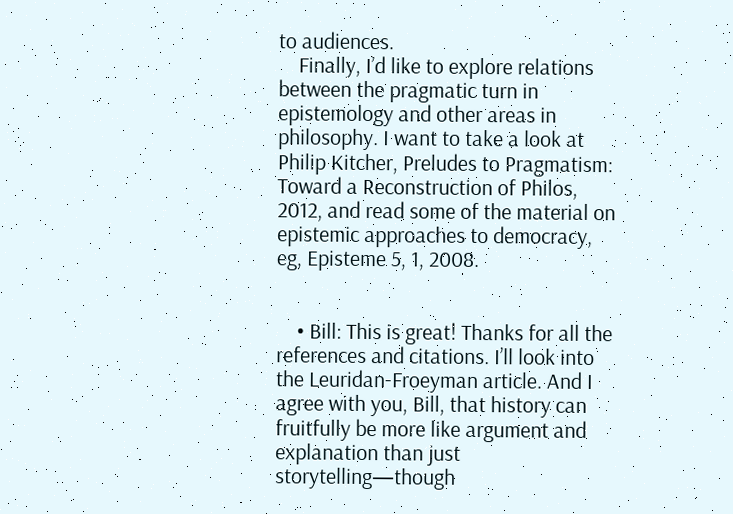to audiences.
    Finally, I’d like to explore relations between the pragmatic turn in epistemology and other areas in philosophy. I want to take a look at Philip Kitcher, Preludes to Pragmatism: Toward a Reconstruction of Philos, 2012, and read some of the material on epistemic approaches to democracy, eg, Episteme 5, 1, 2008.


    • Bill: This is great! Thanks for all the references and citations. I’ll look into the Leuridan-Froeyman article. And I agree with you, Bill, that history can fruitfully be more like argument and explanation than just storytelling—though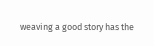weaving a good story has the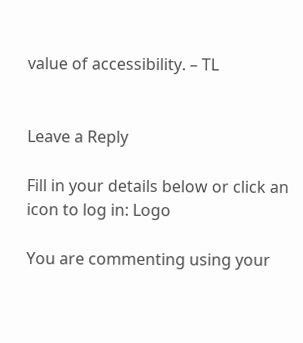value of accessibility. – TL


Leave a Reply

Fill in your details below or click an icon to log in: Logo

You are commenting using your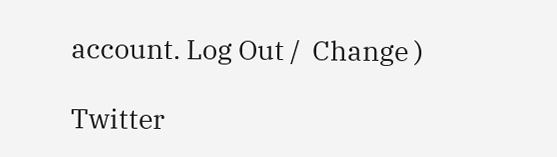account. Log Out /  Change )

Twitter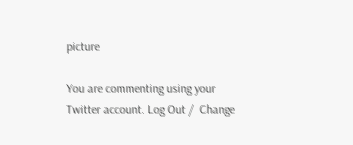picture

You are commenting using your Twitter account. Log Out /  Change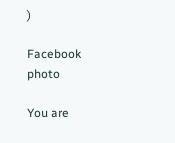)

Facebook photo

You are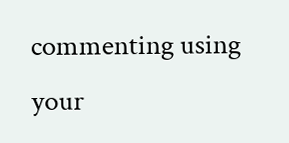commenting using your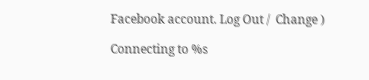Facebook account. Log Out /  Change )

Connecting to %s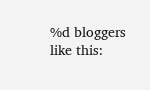%d bloggers like this: